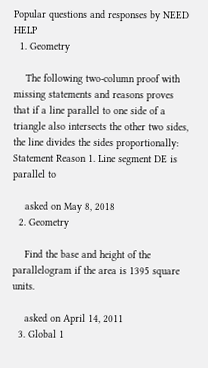Popular questions and responses by NEED HELP
  1. Geometry

    The following two-column proof with missing statements and reasons proves that if a line parallel to one side of a triangle also intersects the other two sides, the line divides the sides proportionally: Statement Reason 1. Line segment DE is parallel to

    asked on May 8, 2018
  2. Geometry

    Find the base and height of the parallelogram if the area is 1395 square units.

    asked on April 14, 2011
  3. Global 1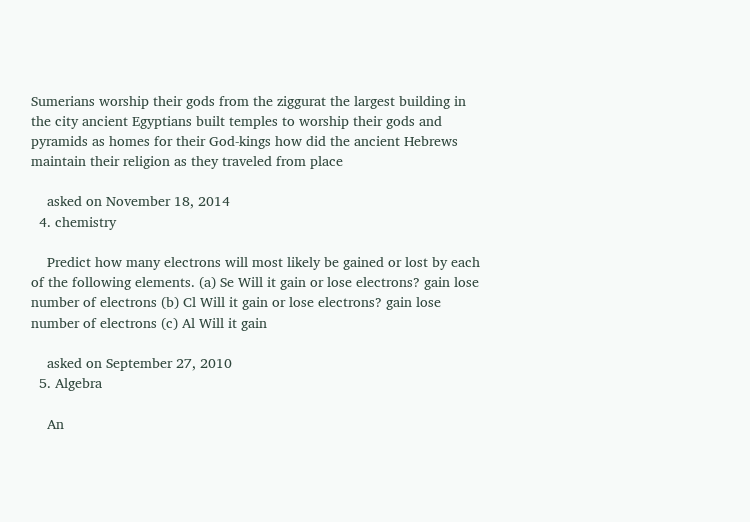Sumerians worship their gods from the ziggurat the largest building in the city ancient Egyptians built temples to worship their gods and pyramids as homes for their God-kings how did the ancient Hebrews maintain their religion as they traveled from place

    asked on November 18, 2014
  4. chemistry

    Predict how many electrons will most likely be gained or lost by each of the following elements. (a) Se Will it gain or lose electrons? gain lose number of electrons (b) Cl Will it gain or lose electrons? gain lose number of electrons (c) Al Will it gain

    asked on September 27, 2010
  5. Algebra

    An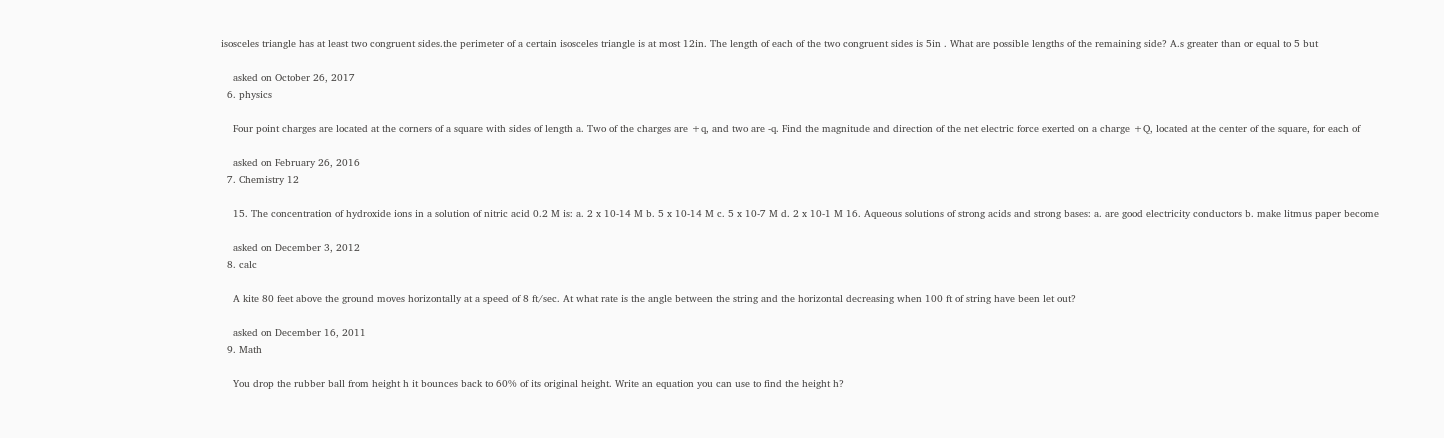isosceles triangle has at least two congruent sides.the perimeter of a certain isosceles triangle is at most 12in. The length of each of the two congruent sides is 5in . What are possible lengths of the remaining side? A.s greater than or equal to 5 but

    asked on October 26, 2017
  6. physics

    Four point charges are located at the corners of a square with sides of length a. Two of the charges are +q, and two are -q. Find the magnitude and direction of the net electric force exerted on a charge +Q, located at the center of the square, for each of

    asked on February 26, 2016
  7. Chemistry 12

    15. The concentration of hydroxide ions in a solution of nitric acid 0.2 M is: a. 2 x 10-14 M b. 5 x 10-14 M c. 5 x 10-7 M d. 2 x 10-1 M 16. Aqueous solutions of strong acids and strong bases: a. are good electricity conductors b. make litmus paper become

    asked on December 3, 2012
  8. calc

    A kite 80 feet above the ground moves horizontally at a speed of 8 ft/sec. At what rate is the angle between the string and the horizontal decreasing when 100 ft of string have been let out?

    asked on December 16, 2011
  9. Math

    You drop the rubber ball from height h it bounces back to 60% of its original height. Write an equation you can use to find the height h?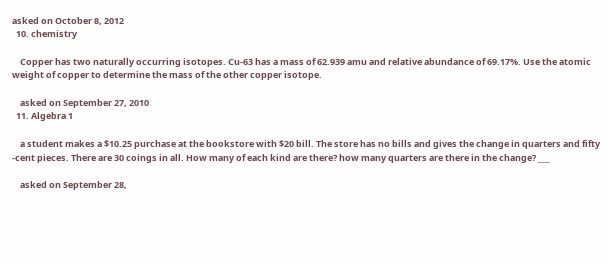asked on October 8, 2012
  10. chemistry

    Copper has two naturally occurring isotopes. Cu-63 has a mass of 62.939 amu and relative abundance of 69.17%. Use the atomic weight of copper to determine the mass of the other copper isotope.

    asked on September 27, 2010
  11. Algebra 1

    a student makes a $10.25 purchase at the bookstore with $20 bill. The store has no bills and gives the change in quarters and fifty -cent pieces. There are 30 coings in all. How many of each kind are there? how many quarters are there in the change? ___

    asked on September 28,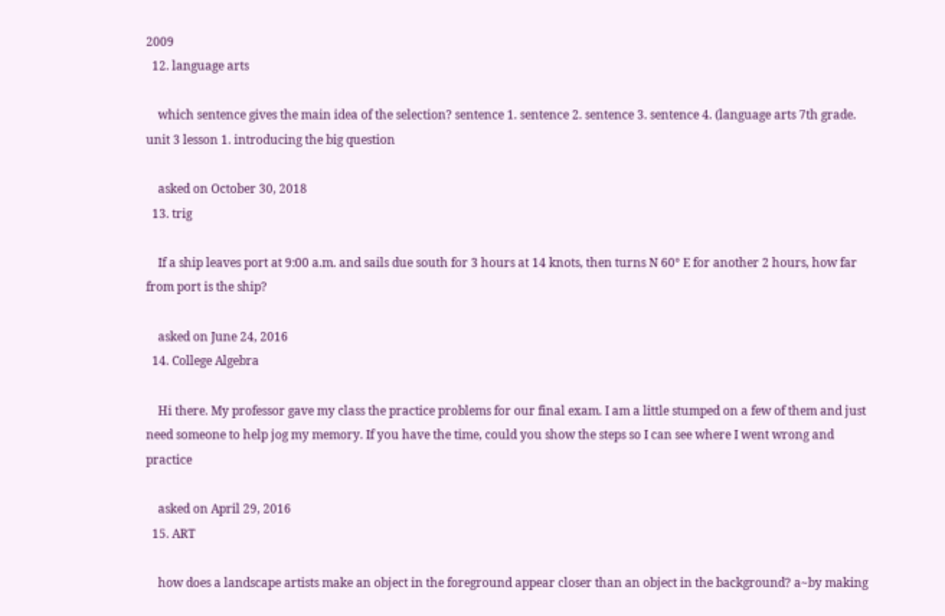2009
  12. language arts

    which sentence gives the main idea of the selection? sentence 1. sentence 2. sentence 3. sentence 4. (language arts 7th grade. unit 3 lesson 1. introducing the big question

    asked on October 30, 2018
  13. trig

    If a ship leaves port at 9:00 a.m. and sails due south for 3 hours at 14 knots, then turns N 60° E for another 2 hours, how far from port is the ship?

    asked on June 24, 2016
  14. College Algebra

    Hi there. My professor gave my class the practice problems for our final exam. I am a little stumped on a few of them and just need someone to help jog my memory. If you have the time, could you show the steps so I can see where I went wrong and practice

    asked on April 29, 2016
  15. ART

    how does a landscape artists make an object in the foreground appear closer than an object in the background? a~by making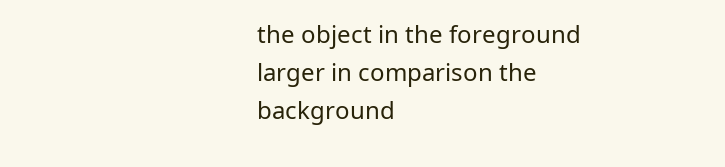the object in the foreground larger in comparison the background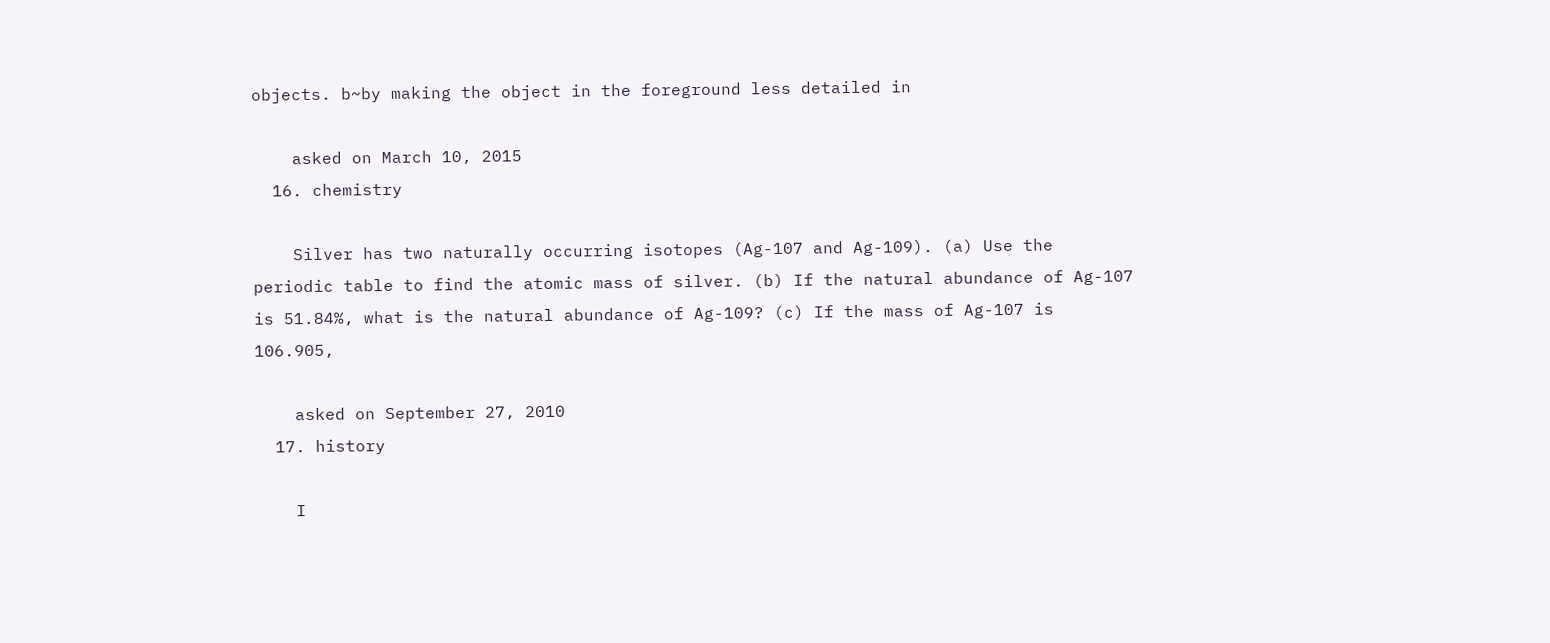objects. b~by making the object in the foreground less detailed in

    asked on March 10, 2015
  16. chemistry

    Silver has two naturally occurring isotopes (Ag-107 and Ag-109). (a) Use the periodic table to find the atomic mass of silver. (b) If the natural abundance of Ag-107 is 51.84%, what is the natural abundance of Ag-109? (c) If the mass of Ag-107 is 106.905,

    asked on September 27, 2010
  17. history

    I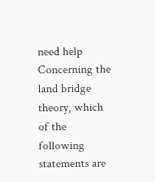need help Concerning the land bridge theory, which of the following statements are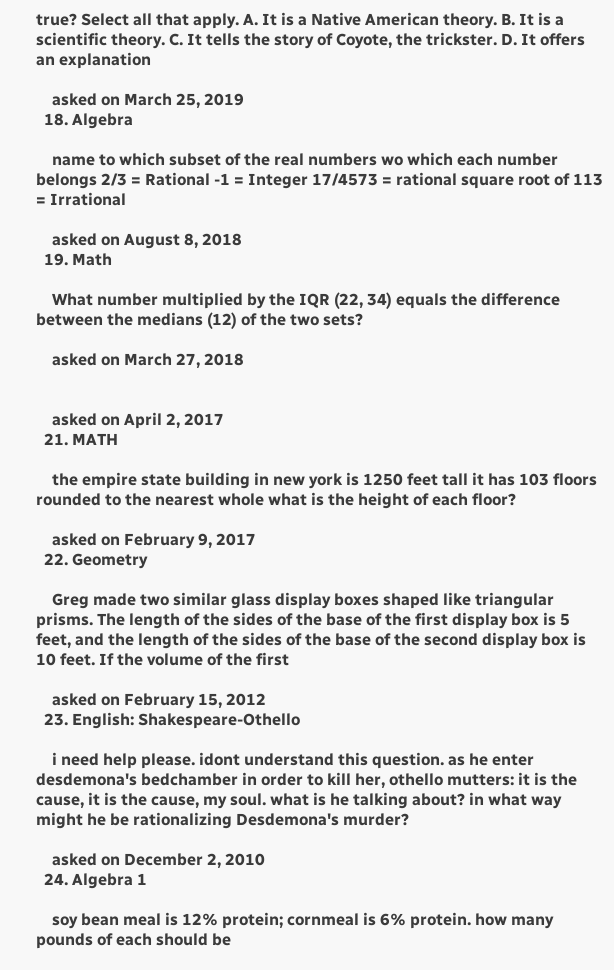true? Select all that apply. A. It is a Native American theory. B. It is a scientific theory. C. It tells the story of Coyote, the trickster. D. It offers an explanation

    asked on March 25, 2019
  18. Algebra

    name to which subset of the real numbers wo which each number belongs 2/3 = Rational -1 = Integer 17/4573 = rational square root of 113 = Irrational

    asked on August 8, 2018
  19. Math

    What number multiplied by the IQR (22, 34) equals the difference between the medians (12) of the two sets?

    asked on March 27, 2018


    asked on April 2, 2017
  21. MATH

    the empire state building in new york is 1250 feet tall it has 103 floors rounded to the nearest whole what is the height of each floor?

    asked on February 9, 2017
  22. Geometry

    Greg made two similar glass display boxes shaped like triangular prisms. The length of the sides of the base of the first display box is 5 feet, and the length of the sides of the base of the second display box is 10 feet. If the volume of the first

    asked on February 15, 2012
  23. English: Shakespeare-Othello

    i need help please. idont understand this question. as he enter desdemona's bedchamber in order to kill her, othello mutters: it is the cause, it is the cause, my soul. what is he talking about? in what way might he be rationalizing Desdemona's murder?

    asked on December 2, 2010
  24. Algebra 1

    soy bean meal is 12% protein; cornmeal is 6% protein. how many pounds of each should be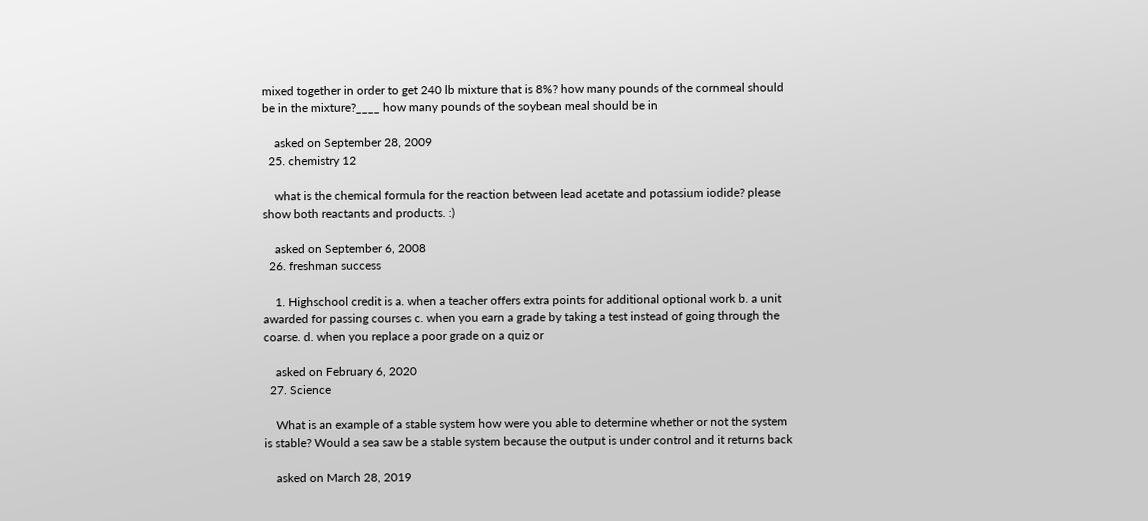mixed together in order to get 240 lb mixture that is 8%? how many pounds of the cornmeal should be in the mixture?____ how many pounds of the soybean meal should be in

    asked on September 28, 2009
  25. chemistry 12

    what is the chemical formula for the reaction between lead acetate and potassium iodide? please show both reactants and products. :)

    asked on September 6, 2008
  26. freshman success

    1. Highschool credit is a. when a teacher offers extra points for additional optional work b. a unit awarded for passing courses c. when you earn a grade by taking a test instead of going through the coarse. d. when you replace a poor grade on a quiz or

    asked on February 6, 2020
  27. Science

    What is an example of a stable system how were you able to determine whether or not the system is stable? Would a sea saw be a stable system because the output is under control and it returns back

    asked on March 28, 2019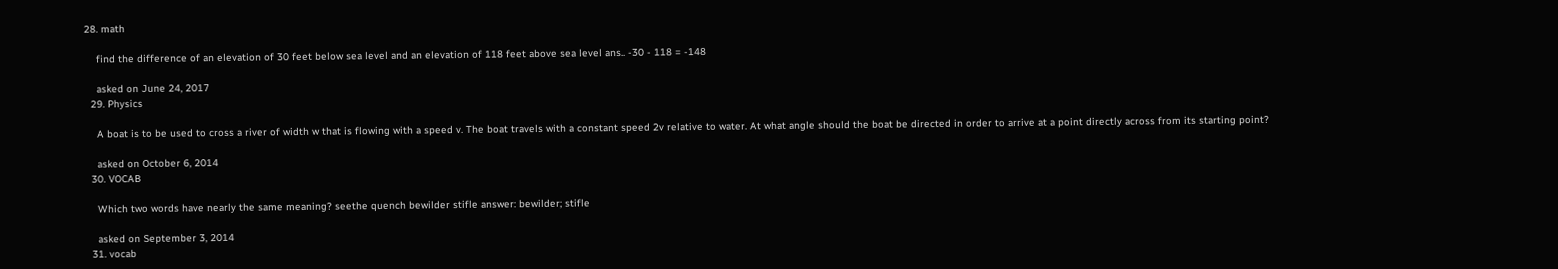28. math

    find the difference of an elevation of 30 feet below sea level and an elevation of 118 feet above sea level ans.. -30 - 118 = -148

    asked on June 24, 2017
  29. Physics

    A boat is to be used to cross a river of width w that is flowing with a speed v. The boat travels with a constant speed 2v relative to water. At what angle should the boat be directed in order to arrive at a point directly across from its starting point?

    asked on October 6, 2014
  30. VOCAB

    Which two words have nearly the same meaning? seethe quench bewilder stifle answer: bewilder; stifle

    asked on September 3, 2014
  31. vocab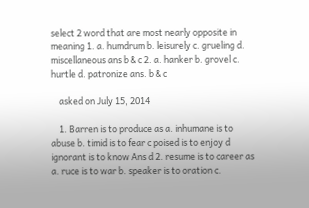select 2 word that are most nearly opposite in meaning 1. a. humdrum b. leisurely c. grueling d. miscellaneous ans b & c 2. a. hanker b. grovel c. hurtle d. patronize ans. b & c

    asked on July 15, 2014

    1. Barren is to produce as a. inhumane is to abuse b. timid is to fear c poised is to enjoy d ignorant is to know Ans d 2. resume is to career as a. ruce is to war b. speaker is to oration c.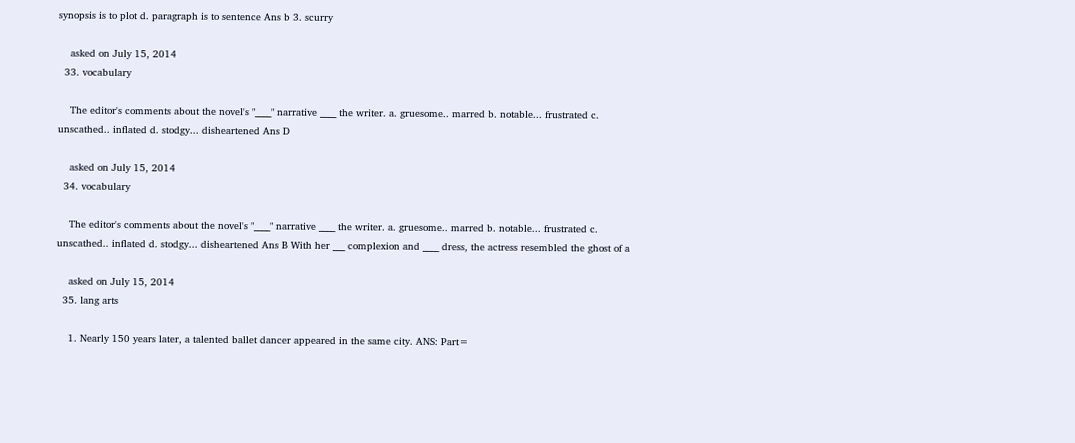synopsis is to plot d. paragraph is to sentence Ans b 3. scurry

    asked on July 15, 2014
  33. vocabulary

    The editor's comments about the novel's "____" narrative ____ the writer. a. gruesome.. marred b. notable... frustrated c. unscathed.. inflated d. stodgy... disheartened Ans D

    asked on July 15, 2014
  34. vocabulary

    The editor's comments about the novel's "____" narrative ____ the writer. a. gruesome.. marred b. notable... frustrated c. unscathed.. inflated d. stodgy... disheartened Ans B With her ___ complexion and ____ dress, the actress resembled the ghost of a

    asked on July 15, 2014
  35. lang arts

    1. Nearly 150 years later, a talented ballet dancer appeared in the same city. ANS: Part=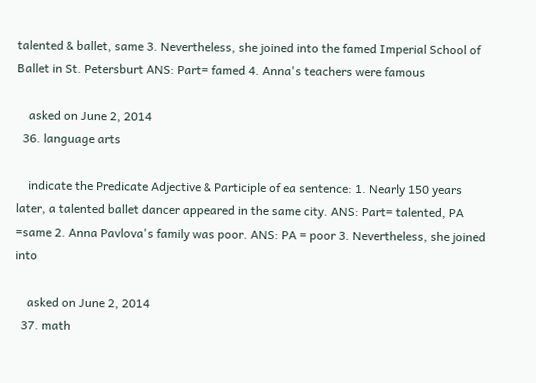talented & ballet, same 3. Nevertheless, she joined into the famed Imperial School of Ballet in St. Petersburt ANS: Part= famed 4. Anna's teachers were famous

    asked on June 2, 2014
  36. language arts

    indicate the Predicate Adjective & Participle of ea sentence: 1. Nearly 150 years later, a talented ballet dancer appeared in the same city. ANS: Part= talented, PA =same 2. Anna Pavlova's family was poor. ANS: PA = poor 3. Nevertheless, she joined into

    asked on June 2, 2014
  37. math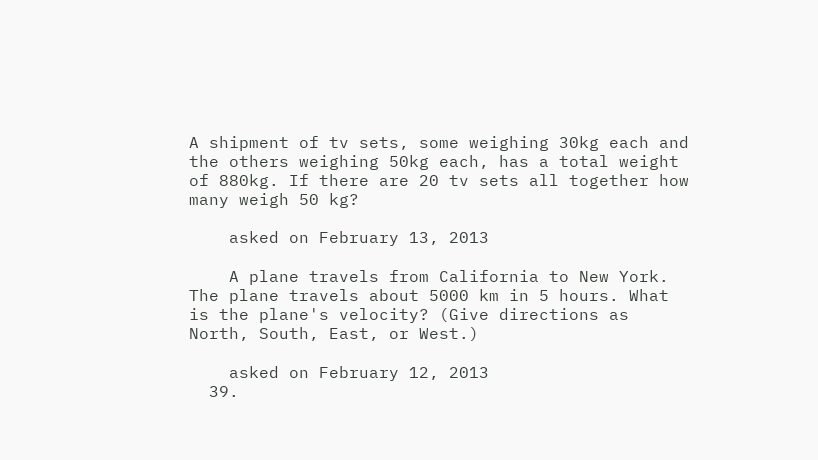A shipment of tv sets, some weighing 30kg each and the others weighing 50kg each, has a total weight of 880kg. If there are 20 tv sets all together how many weigh 50 kg?

    asked on February 13, 2013

    A plane travels from California to New York. The plane travels about 5000 km in 5 hours. What is the plane's velocity? (Give directions as North, South, East, or West.)

    asked on February 12, 2013
  39.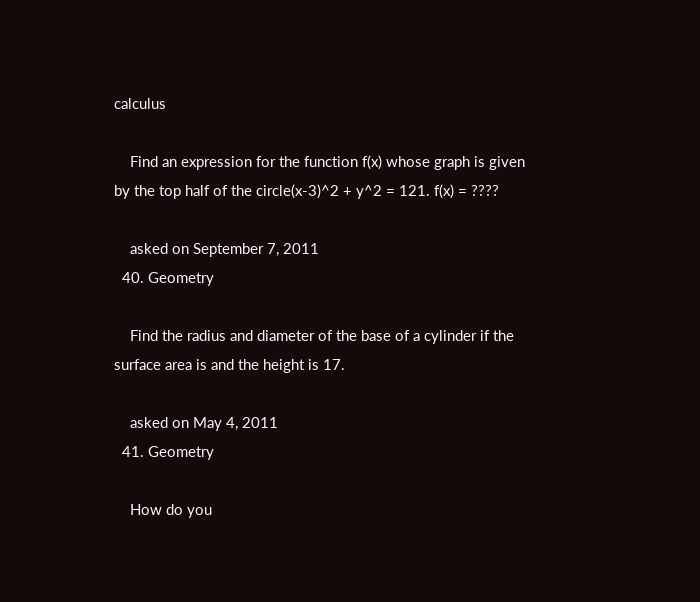calculus

    Find an expression for the function f(x) whose graph is given by the top half of the circle(x-3)^2 + y^2 = 121. f(x) = ????

    asked on September 7, 2011
  40. Geometry

    Find the radius and diameter of the base of a cylinder if the surface area is and the height is 17.

    asked on May 4, 2011
  41. Geometry

    How do you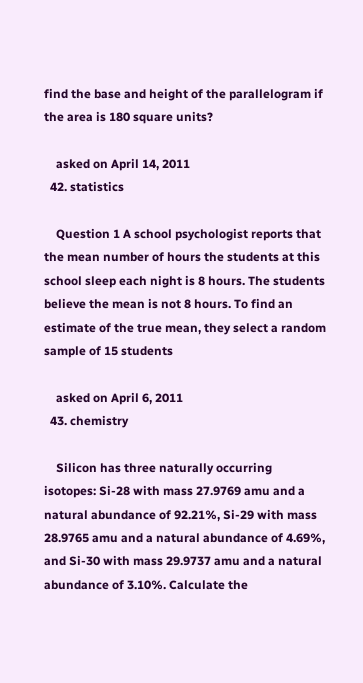find the base and height of the parallelogram if the area is 180 square units?

    asked on April 14, 2011
  42. statistics

    Question 1 A school psychologist reports that the mean number of hours the students at this school sleep each night is 8 hours. The students believe the mean is not 8 hours. To find an estimate of the true mean, they select a random sample of 15 students

    asked on April 6, 2011
  43. chemistry

    Silicon has three naturally occurring isotopes: Si-28 with mass 27.9769 amu and a natural abundance of 92.21%, Si-29 with mass 28.9765 amu and a natural abundance of 4.69%, and Si-30 with mass 29.9737 amu and a natural abundance of 3.10%. Calculate the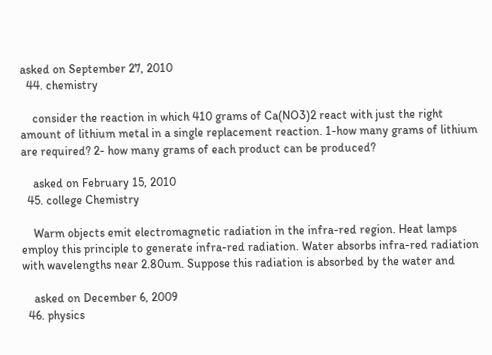asked on September 27, 2010
  44. chemistry

    consider the reaction in which 410 grams of Ca(NO3)2 react with just the right amount of lithium metal in a single replacement reaction. 1-how many grams of lithium are required? 2- how many grams of each product can be produced?

    asked on February 15, 2010
  45. college Chemistry

    Warm objects emit electromagnetic radiation in the infra-red region. Heat lamps employ this principle to generate infra-red radiation. Water absorbs infra-red radiation with wavelengths near 2.80um. Suppose this radiation is absorbed by the water and

    asked on December 6, 2009
  46. physics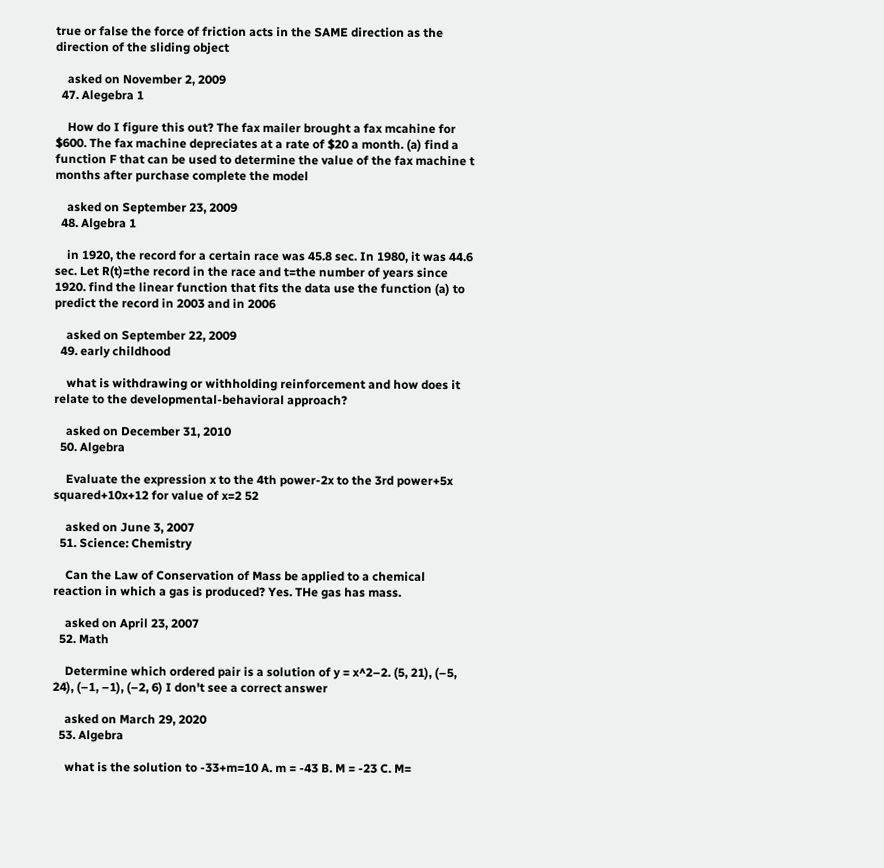true or false the force of friction acts in the SAME direction as the direction of the sliding object

    asked on November 2, 2009
  47. Alegebra 1

    How do I figure this out? The fax mailer brought a fax mcahine for $600. The fax machine depreciates at a rate of $20 a month. (a) find a function F that can be used to determine the value of the fax machine t months after purchase complete the model

    asked on September 23, 2009
  48. Algebra 1

    in 1920, the record for a certain race was 45.8 sec. In 1980, it was 44.6 sec. Let R(t)=the record in the race and t=the number of years since 1920. find the linear function that fits the data use the function (a) to predict the record in 2003 and in 2006

    asked on September 22, 2009
  49. early childhood

    what is withdrawing or withholding reinforcement and how does it relate to the developmental-behavioral approach?

    asked on December 31, 2010
  50. Algebra

    Evaluate the expression x to the 4th power-2x to the 3rd power+5x squared+10x+12 for value of x=2 52

    asked on June 3, 2007
  51. Science: Chemistry

    Can the Law of Conservation of Mass be applied to a chemical reaction in which a gas is produced? Yes. THe gas has mass.

    asked on April 23, 2007
  52. Math

    Determine which ordered pair is a solution of y = x^2–2. (5, 21), (–5, 24), (–1, –1), (–2, 6) I don't see a correct answer

    asked on March 29, 2020
  53. Algebra

    what is the solution to -33+m=10 A. m = -43 B. M = -23 C. M=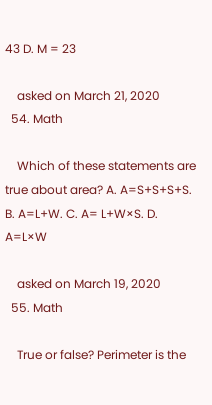43 D. M = 23

    asked on March 21, 2020
  54. Math

    Which of these statements are true about area? A. A=S+S+S+S. B. A=L+W. C. A= L+W×S. D. A=L×W

    asked on March 19, 2020
  55. Math

    True or false? Perimeter is the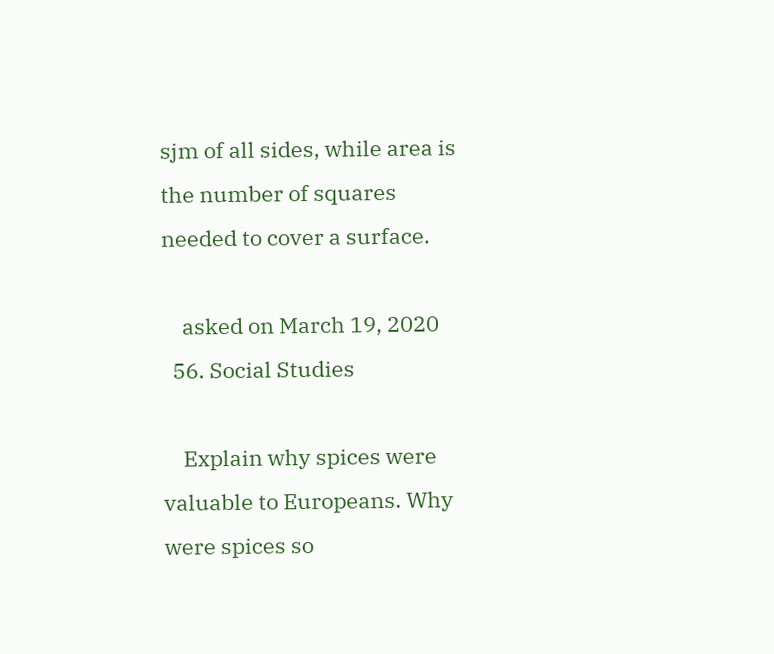sjm of all sides, while area is the number of squares needed to cover a surface.

    asked on March 19, 2020
  56. Social Studies

    Explain why spices were valuable to Europeans. Why were spices so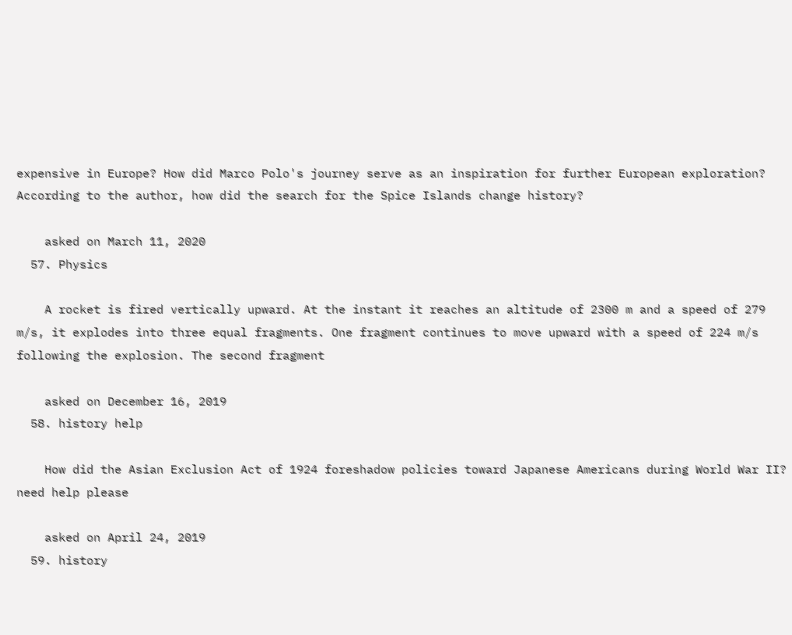expensive in Europe? How did Marco Polo's journey serve as an inspiration for further European exploration? According to the author, how did the search for the Spice Islands change history?

    asked on March 11, 2020
  57. Physics

    A rocket is fired vertically upward. At the instant it reaches an altitude of 2300 m and a speed of 279 m/s, it explodes into three equal fragments. One fragment continues to move upward with a speed of 224 m/s following the explosion. The second fragment

    asked on December 16, 2019
  58. history help

    How did the Asian Exclusion Act of 1924 foreshadow policies toward Japanese Americans during World War II? need help please

    asked on April 24, 2019
  59. history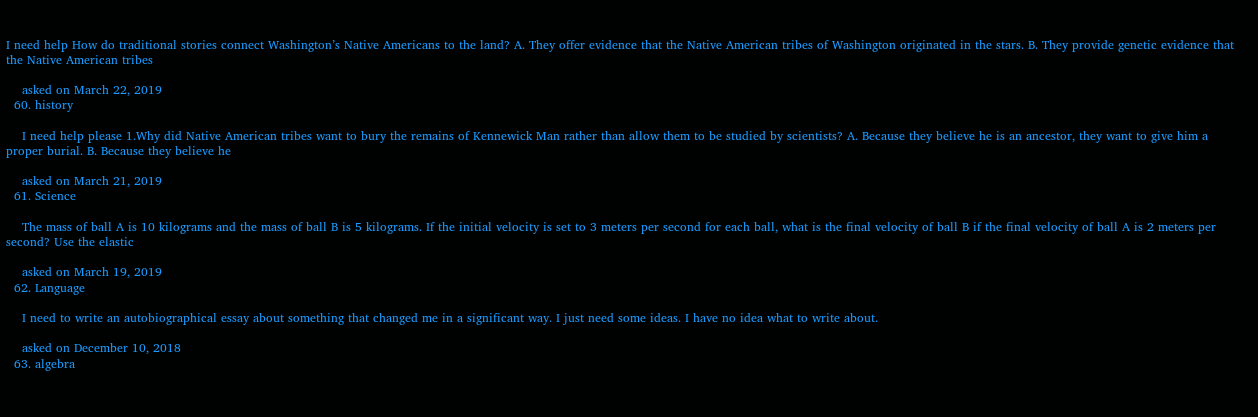I need help How do traditional stories connect Washington’s Native Americans to the land? A. They offer evidence that the Native American tribes of Washington originated in the stars. B. They provide genetic evidence that the Native American tribes

    asked on March 22, 2019
  60. history

    I need help please 1.Why did Native American tribes want to bury the remains of Kennewick Man rather than allow them to be studied by scientists? A. Because they believe he is an ancestor, they want to give him a proper burial. B. Because they believe he

    asked on March 21, 2019
  61. Science

    The mass of ball A is 10 kilograms and the mass of ball B is 5 kilograms. If the initial velocity is set to 3 meters per second for each ball, what is the final velocity of ball B if the final velocity of ball A is 2 meters per second? Use the elastic

    asked on March 19, 2019
  62. Language

    I need to write an autobiographical essay about something that changed me in a significant way. I just need some ideas. I have no idea what to write about.

    asked on December 10, 2018
  63. algebra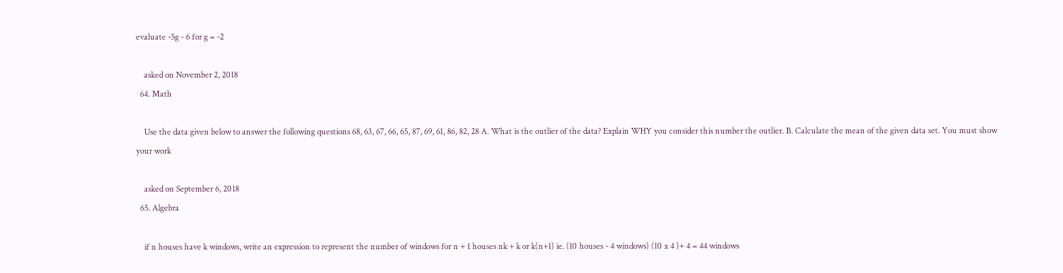evaluate -5g - 6 for g = -2

    asked on November 2, 2018
  64. Math

    Use the data given below to answer the following questions 68, 63, 67, 66, 65, 87, 69, 61, 86, 82, 28 A. What is the outlier of the data? Explain WHY you consider this number the outlier. B. Calculate the mean of the given data set. You must show your work

    asked on September 6, 2018
  65. Algebra

    if n houses have k windows, write an expression to represent the number of windows for n + 1 houses nk + k or k(n+1) ie. (10 houses - 4 windows) (10 x 4 )+ 4 = 44 windows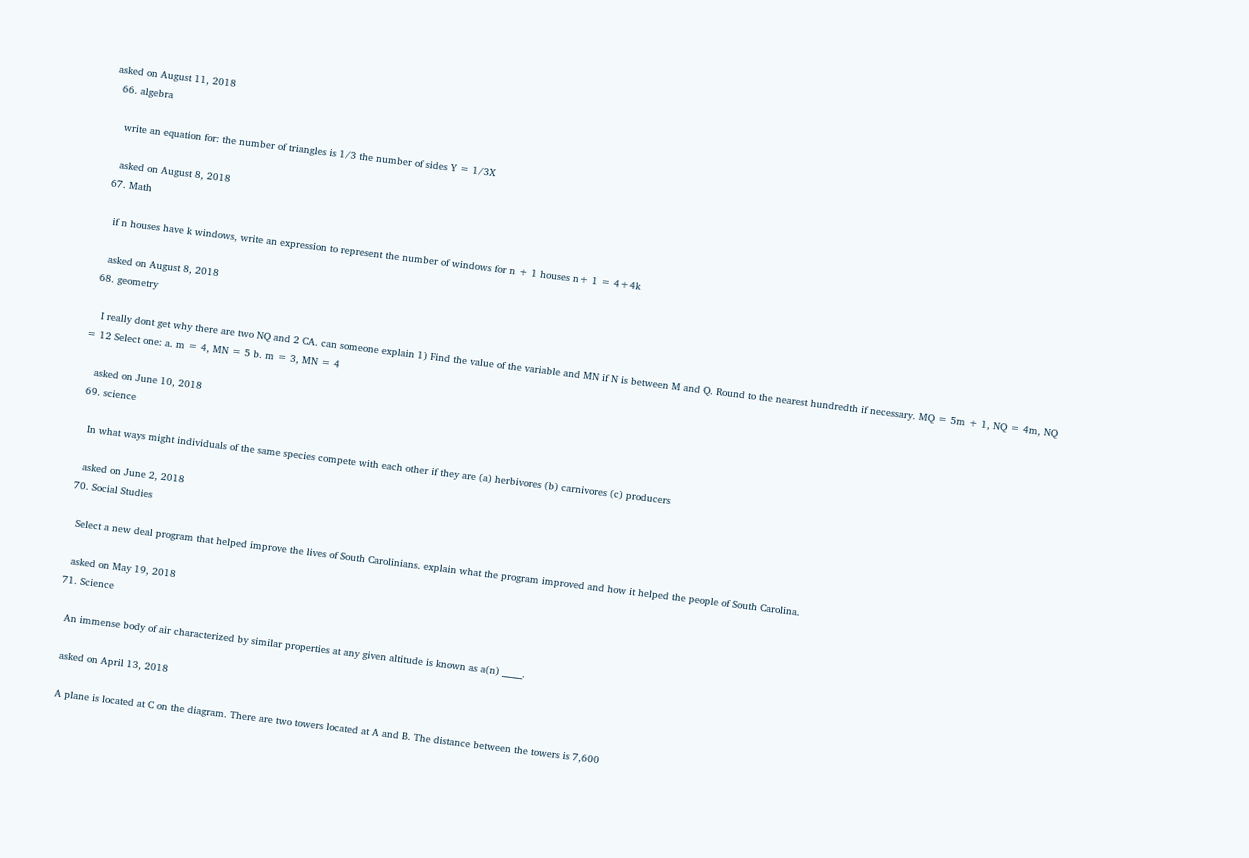asked on August 11, 2018
  66. algebra

    write an equation for: the number of triangles is 1/3 the number of sides Y = 1/3X

    asked on August 8, 2018
  67. Math

    if n houses have k windows, write an expression to represent the number of windows for n + 1 houses n+ 1 = 4+4k

    asked on August 8, 2018
  68. geometry

    I really dont get why there are two NQ and 2 CA. can someone explain 1) Find the value of the variable and MN if N is between M and Q. Round to the nearest hundredth if necessary. MQ = 5m + 1, NQ = 4m, NQ = 12 Select one: a. m = 4, MN = 5 b. m = 3, MN = 4

    asked on June 10, 2018
  69. science

    In what ways might individuals of the same species compete with each other if they are (a) herbivores (b) carnivores (c) producers

    asked on June 2, 2018
  70. Social Studies

    Select a new deal program that helped improve the lives of South Carolinians. explain what the program improved and how it helped the people of South Carolina.

    asked on May 19, 2018
  71. Science

    An immense body of air characterized by similar properties at any given altitude is known as a(n) _____.

    asked on April 13, 2018

    A plane is located at C on the diagram. There are two towers located at A and B. The distance between the towers is 7,600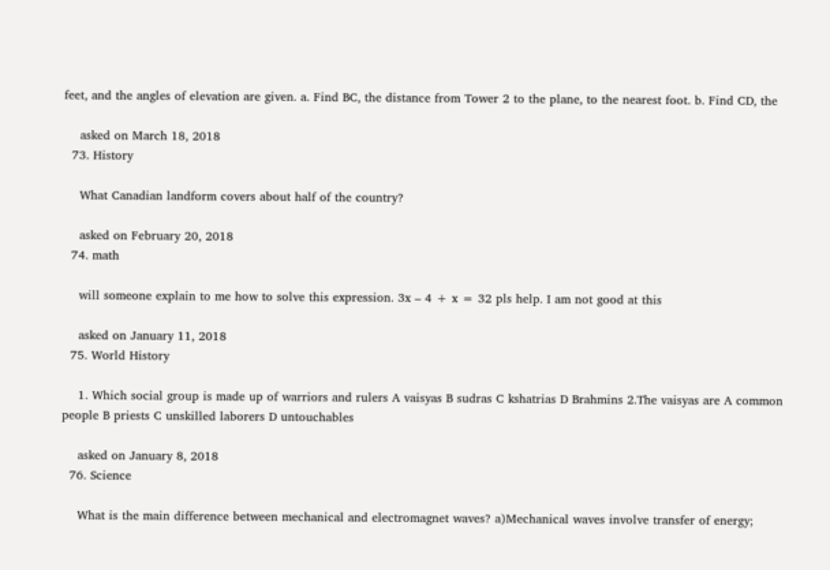feet, and the angles of elevation are given. a. Find BC, the distance from Tower 2 to the plane, to the nearest foot. b. Find CD, the

    asked on March 18, 2018
  73. History

    What Canadian landform covers about half of the country?

    asked on February 20, 2018
  74. math

    will someone explain to me how to solve this expression. 3x – 4 + x = 32 pls help. I am not good at this

    asked on January 11, 2018
  75. World History

    1. Which social group is made up of warriors and rulers A vaisyas B sudras C kshatrias D Brahmins 2.The vaisyas are A common people B priests C unskilled laborers D untouchables

    asked on January 8, 2018
  76. Science

    What is the main difference between mechanical and electromagnet waves? a)Mechanical waves involve transfer of energy;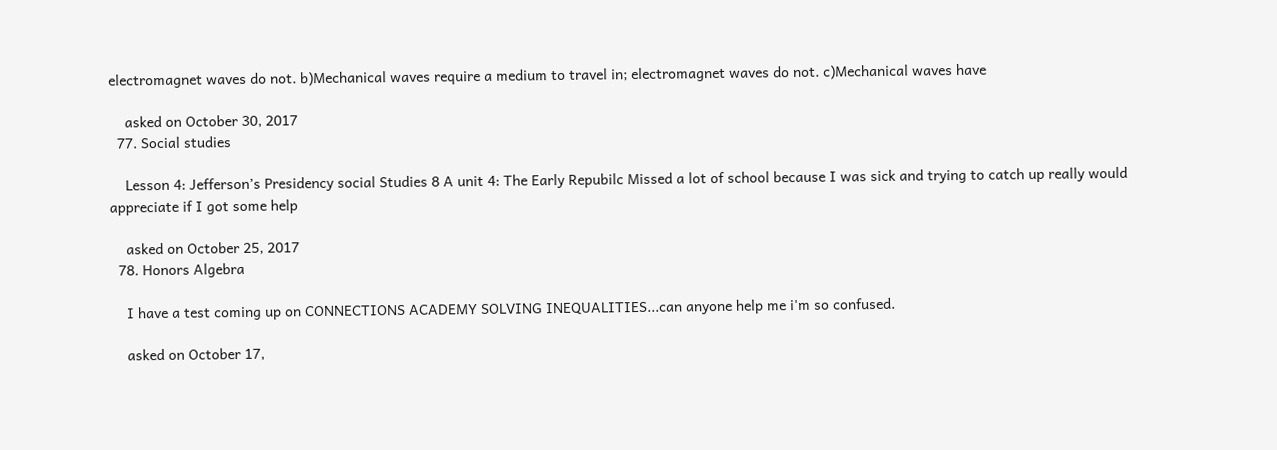electromagnet waves do not. b)Mechanical waves require a medium to travel in; electromagnet waves do not. c)Mechanical waves have

    asked on October 30, 2017
  77. Social studies

    Lesson 4: Jefferson’s Presidency social Studies 8 A unit 4: The Early Repubilc Missed a lot of school because I was sick and trying to catch up really would appreciate if I got some help

    asked on October 25, 2017
  78. Honors Algebra

    I have a test coming up on CONNECTIONS ACADEMY SOLVING INEQUALITIES...can anyone help me i'm so confused.

    asked on October 17,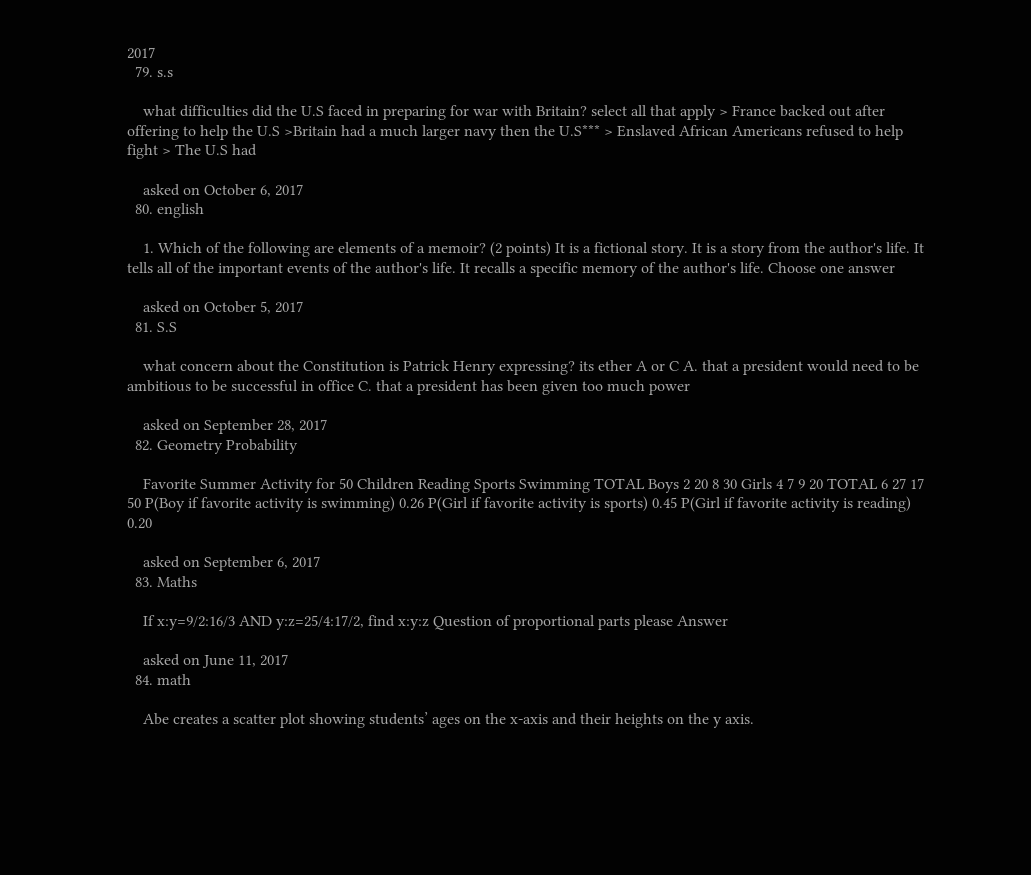2017
  79. s.s

    what difficulties did the U.S faced in preparing for war with Britain? select all that apply > France backed out after offering to help the U.S >Britain had a much larger navy then the U.S*** > Enslaved African Americans refused to help fight > The U.S had

    asked on October 6, 2017
  80. english

    1. Which of the following are elements of a memoir? (2 points) It is a fictional story. It is a story from the author's life. It tells all of the important events of the author's life. It recalls a specific memory of the author's life. Choose one answer

    asked on October 5, 2017
  81. S.S

    what concern about the Constitution is Patrick Henry expressing? its ether A or C A. that a president would need to be ambitious to be successful in office C. that a president has been given too much power

    asked on September 28, 2017
  82. Geometry Probability

    Favorite Summer Activity for 50 Children Reading Sports Swimming TOTAL Boys 2 20 8 30 Girls 4 7 9 20 TOTAL 6 27 17 50 P(Boy if favorite activity is swimming) 0.26 P(Girl if favorite activity is sports) 0.45 P(Girl if favorite activity is reading) 0.20

    asked on September 6, 2017
  83. Maths

    If x:y=9/2:16/3 AND y:z=25/4:17/2, find x:y:z Question of proportional parts please Answer

    asked on June 11, 2017
  84. math

    Abe creates a scatter plot showing students’ ages on the x-axis and their heights on the y axis.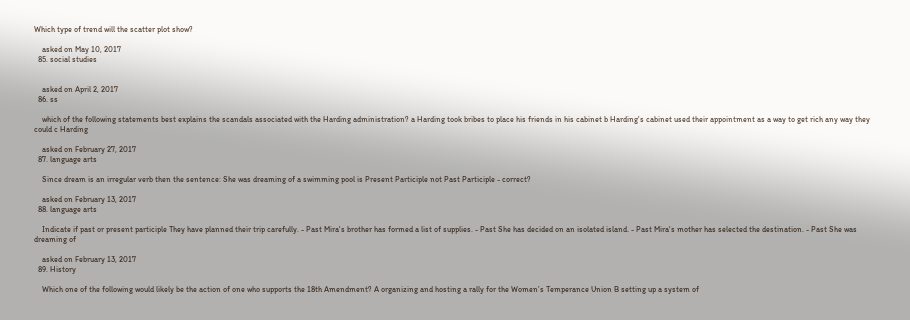Which type of trend will the scatter plot show?

    asked on May 10, 2017
  85. social studies


    asked on April 2, 2017
  86. ss

    which of the following statements best explains the scandals associated with the Harding administration? a Harding took bribes to place his friends in his cabinet b Harding's cabinet used their appointment as a way to get rich any way they could c Harding

    asked on February 27, 2017
  87. language arts

    Since dream is an irregular verb then the sentence: She was dreaming of a swimming pool is Present Participle not Past Participle - correct?

    asked on February 13, 2017
  88. language arts

    Indicate if past or present participle They have planned their trip carefully. - Past Mira's brother has formed a list of supplies. - Past She has decided on an isolated island. - Past Mira's mother has selected the destination. - Past She was dreaming of

    asked on February 13, 2017
  89. History

    Which one of the following would likely be the action of one who supports the 18th Amendment? A organizing and hosting a rally for the Women’s Temperance Union B setting up a system of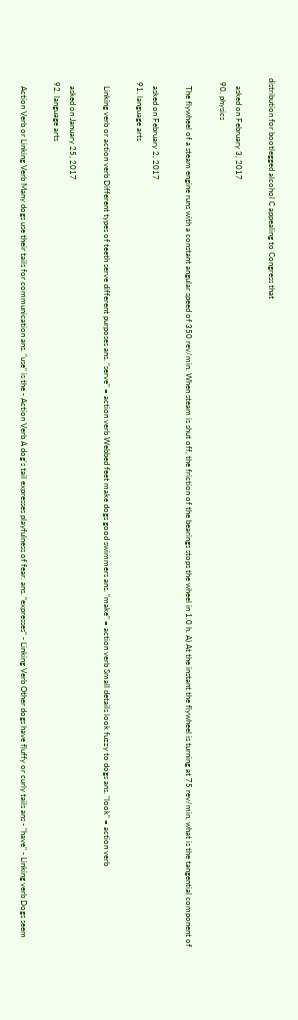distribution for bootlegged alcohol C appealing to Congress that

    asked on February 3, 2017
  90. physics

    The flywheel of a steam engine runs with a constant angular speed of 350 rev/min. When steam is shut off, the friction of the bearings stops the wheel in 1.0 h. A) At the instant the flywheel is turning at 75 rev/min, what is the tangential component of

    asked on February 2, 2017
  91. language arts

    Linking verb or action verb Different types of teeth serve different purposes ans. "serve" = action verb Webbed feet make dogs good swimmers ans. "make" = action verb Small details look fuzzy to dogs ans. "look" = action verb

    asked on January 25, 2017
  92. language arts

    Action Verb or Linking Verb Many dogs use their tails for communication ans. "use" is the - Action Verb A dog's tail expresses playfulness of fear. ans. "expresses" - Linking Verb Other dogs have fluffy or curly tails ans - "have" - Linking verb Dogs seem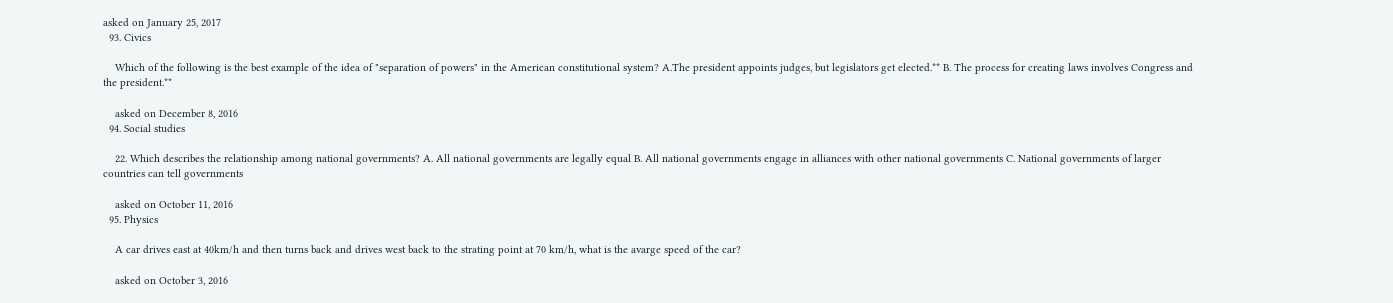asked on January 25, 2017
  93. Civics

    Which of the following is the best example of the idea of "separation of powers" in the American constitutional system? A.The president appoints judges, but legislators get elected.** B. The process for creating laws involves Congress and the president.**

    asked on December 8, 2016
  94. Social studies

    22. Which describes the relationship among national governments? A. All national governments are legally equal B. All national governments engage in alliances with other national governments C. National governments of larger countries can tell governments

    asked on October 11, 2016
  95. Physics

    A car drives east at 40km/h and then turns back and drives west back to the strating point at 70 km/h, what is the avarge speed of the car?

    asked on October 3, 2016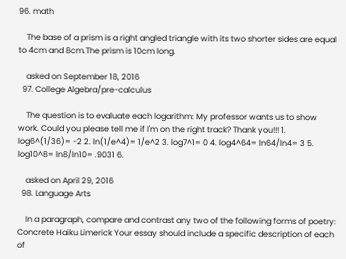96. math

    The base of a prism is a right angled triangle with its two shorter sides are equal to 4cm and 8cm.The prism is 10cm long.

    asked on September 18, 2016
  97. College Algebra/pre-calculus

    The question is to evaluate each logarithm: My professor wants us to show work. Could you please tell me if I'm on the right track? Thank you!!! 1. log6^(1/36)= -2 2. ln(1/e^4)= 1/e^2 3. log7^1= 0 4. log4^64= ln64/ln4= 3 5. log10^8= ln8/ln10= .9031 6.

    asked on April 29, 2016
  98. Language Arts

    In a paragraph, compare and contrast any two of the following forms of poetry: Concrete Haiku Limerick Your essay should include a specific description of each of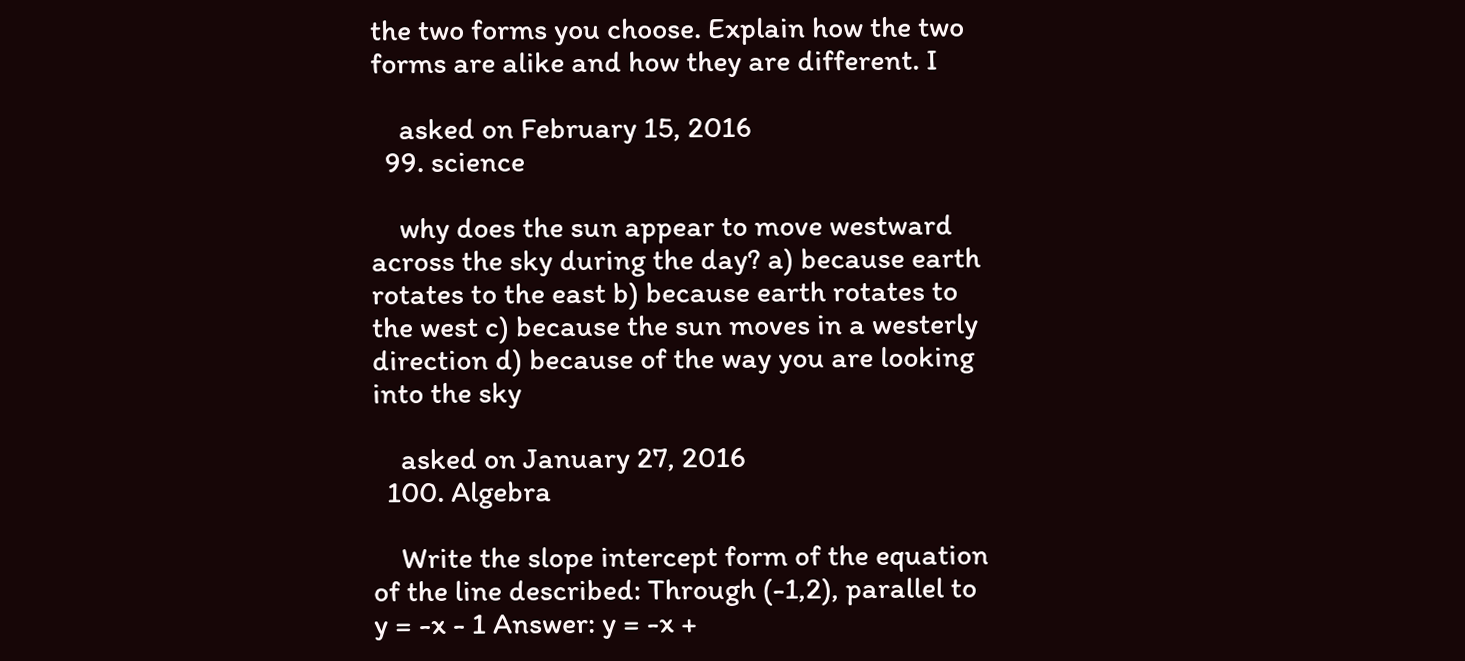the two forms you choose. Explain how the two forms are alike and how they are different. I

    asked on February 15, 2016
  99. science

    why does the sun appear to move westward across the sky during the day? a) because earth rotates to the east b) because earth rotates to the west c) because the sun moves in a westerly direction d) because of the way you are looking into the sky

    asked on January 27, 2016
  100. Algebra

    Write the slope intercept form of the equation of the line described: Through (-1,2), parallel to y = -x - 1 Answer: y = -x +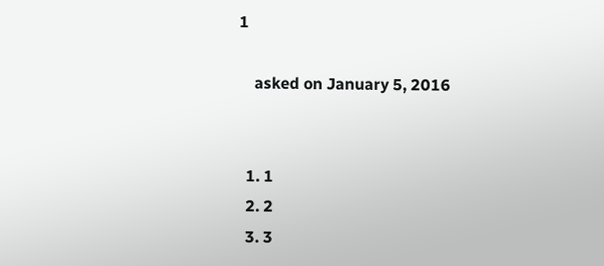1

    asked on January 5, 2016


  1. 1
  2. 2
  3. 3